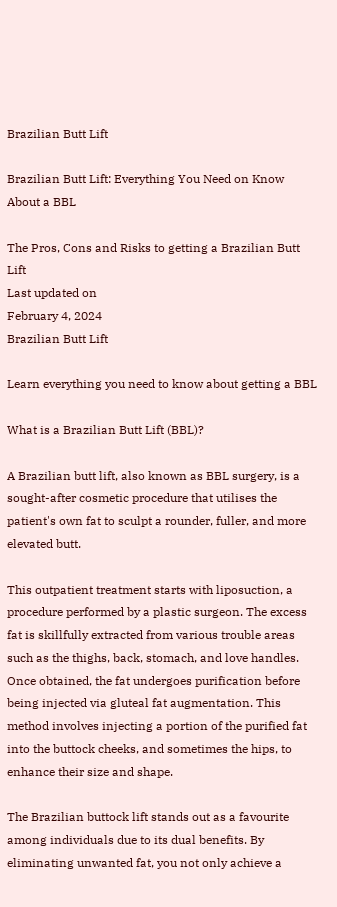Brazilian Butt Lift

Brazilian Butt Lift: Everything You Need on Know About a BBL

The Pros, Cons and Risks to getting a Brazilian Butt Lift
Last updated on
February 4, 2024
Brazilian Butt Lift

Learn everything you need to know about getting a BBL

What is a Brazilian Butt Lift (BBL)?

A Brazilian butt lift, also known as BBL surgery, is a sought-after cosmetic procedure that utilises the patient's own fat to sculpt a rounder, fuller, and more elevated butt.

This outpatient treatment starts with liposuction, a procedure performed by a plastic surgeon. The excess fat is skillfully extracted from various trouble areas such as the thighs, back, stomach, and love handles. Once obtained, the fat undergoes purification before being injected via gluteal fat augmentation. This method involves injecting a portion of the purified fat into the buttock cheeks, and sometimes the hips, to enhance their size and shape.

The Brazilian buttock lift stands out as a favourite among individuals due to its dual benefits. By eliminating unwanted fat, you not only achieve a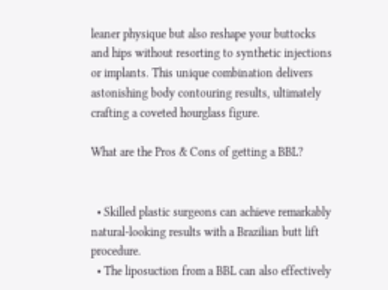leaner physique but also reshape your buttocks and hips without resorting to synthetic injections or implants. This unique combination delivers astonishing body contouring results, ultimately crafting a coveted hourglass figure.

What are the Pros & Cons of getting a BBL?


  • Skilled plastic surgeons can achieve remarkably natural-looking results with a Brazilian butt lift procedure.
  • The liposuction from a BBL can also effectively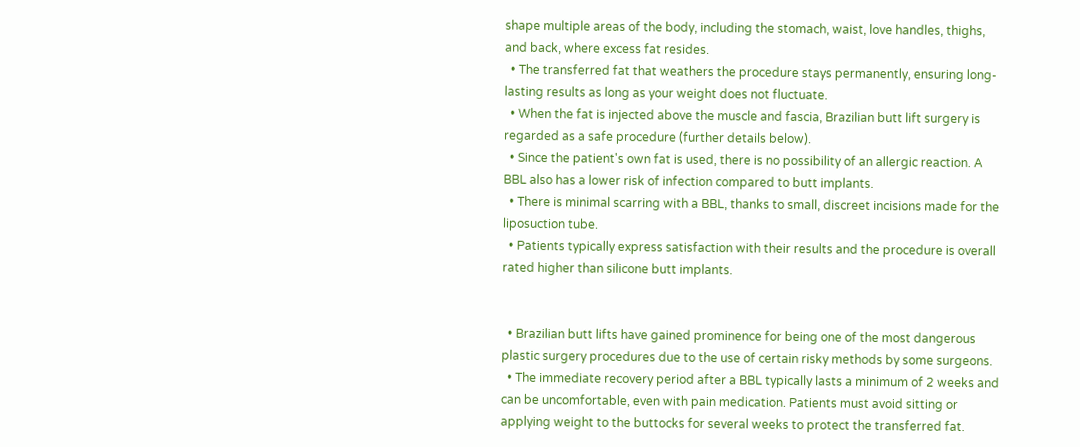shape multiple areas of the body, including the stomach, waist, love handles, thighs, and back, where excess fat resides.
  • The transferred fat that weathers the procedure stays permanently, ensuring long-lasting results as long as your weight does not fluctuate.
  • When the fat is injected above the muscle and fascia, Brazilian butt lift surgery is regarded as a safe procedure (further details below).
  • Since the patient's own fat is used, there is no possibility of an allergic reaction. A BBL also has a lower risk of infection compared to butt implants.
  • There is minimal scarring with a BBL, thanks to small, discreet incisions made for the liposuction tube.
  • Patients typically express satisfaction with their results and the procedure is overall rated higher than silicone butt implants.


  • Brazilian butt lifts have gained prominence for being one of the most dangerous plastic surgery procedures due to the use of certain risky methods by some surgeons.
  • The immediate recovery period after a BBL typically lasts a minimum of 2 weeks and can be uncomfortable, even with pain medication. Patients must avoid sitting or applying weight to the buttocks for several weeks to protect the transferred fat.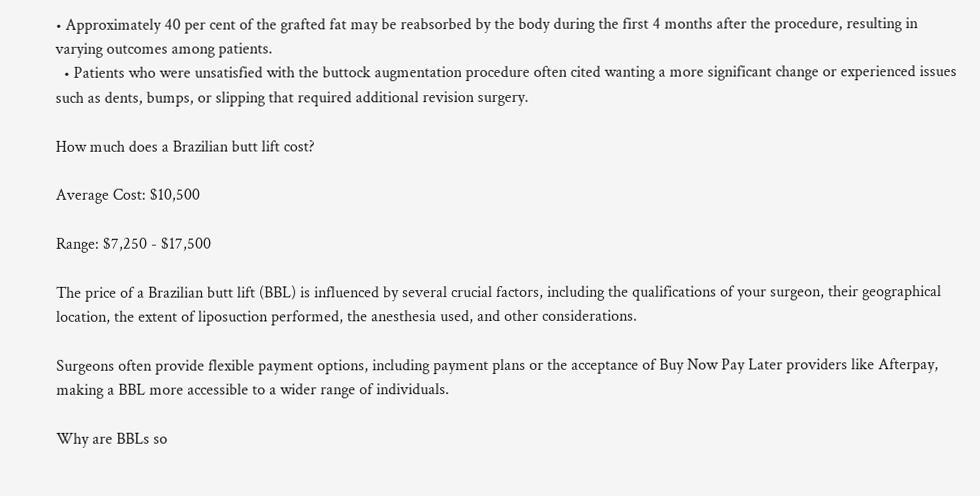• Approximately 40 per cent of the grafted fat may be reabsorbed by the body during the first 4 months after the procedure, resulting in varying outcomes among patients.
  • Patients who were unsatisfied with the buttock augmentation procedure often cited wanting a more significant change or experienced issues such as dents, bumps, or slipping that required additional revision surgery.

How much does a Brazilian butt lift cost?

Average Cost: $10,500

Range: $7,250 - $17,500

The price of a Brazilian butt lift (BBL) is influenced by several crucial factors, including the qualifications of your surgeon, their geographical location, the extent of liposuction performed, the anesthesia used, and other considerations.

Surgeons often provide flexible payment options, including payment plans or the acceptance of Buy Now Pay Later providers like Afterpay, making a BBL more accessible to a wider range of individuals.

Why are BBLs so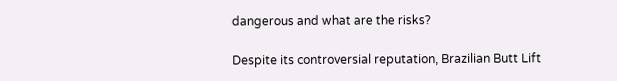dangerous and what are the risks?

Despite its controversial reputation, Brazilian Butt Lift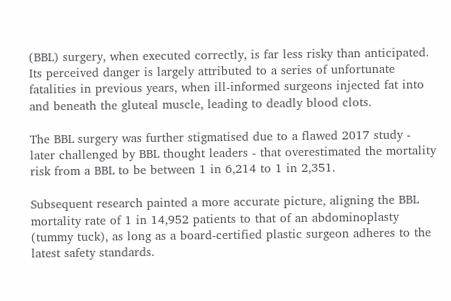(BBL) surgery, when executed correctly, is far less risky than anticipated. Its perceived danger is largely attributed to a series of unfortunate fatalities in previous years, when ill-informed surgeons injected fat into and beneath the gluteal muscle, leading to deadly blood clots.

The BBL surgery was further stigmatised due to a flawed 2017 study - later challenged by BBL thought leaders - that overestimated the mortality risk from a BBL to be between 1 in 6,214 to 1 in 2,351.

Subsequent research painted a more accurate picture, aligning the BBL mortality rate of 1 in 14,952 patients to that of an abdominoplasty (tummy tuck), as long as a board-certified plastic surgeon adheres to the latest safety standards.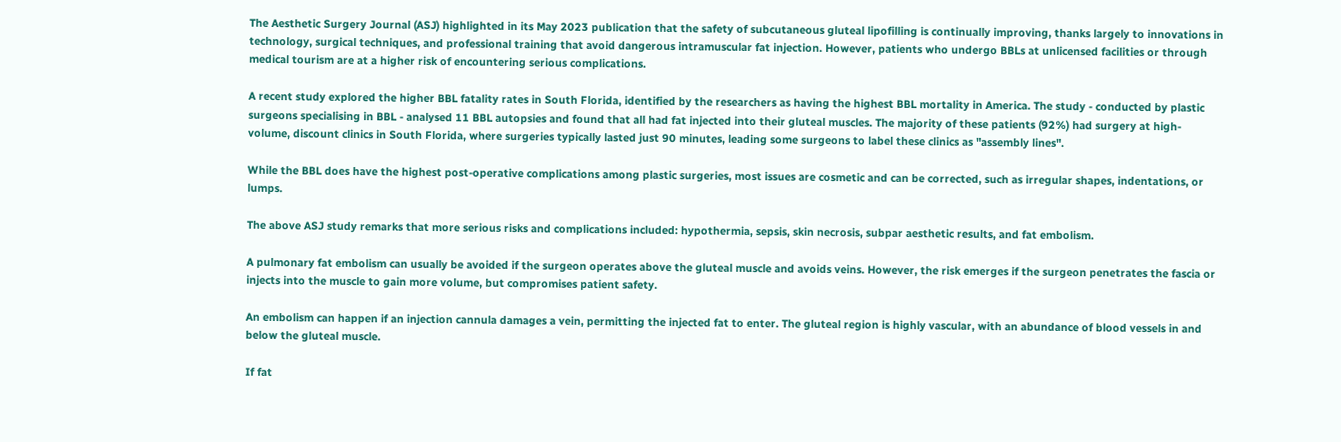The Aesthetic Surgery Journal (ASJ) highlighted in its May 2023 publication that the safety of subcutaneous gluteal lipofilling is continually improving, thanks largely to innovations in technology, surgical techniques, and professional training that avoid dangerous intramuscular fat injection. However, patients who undergo BBLs at unlicensed facilities or through medical tourism are at a higher risk of encountering serious complications.

A recent study explored the higher BBL fatality rates in South Florida, identified by the researchers as having the highest BBL mortality in America. The study - conducted by plastic surgeons specialising in BBL - analysed 11 BBL autopsies and found that all had fat injected into their gluteal muscles. The majority of these patients (92%) had surgery at high-volume, discount clinics in South Florida, where surgeries typically lasted just 90 minutes, leading some surgeons to label these clinics as "assembly lines".

While the BBL does have the highest post-operative complications among plastic surgeries, most issues are cosmetic and can be corrected, such as irregular shapes, indentations, or lumps.

The above ASJ study remarks that more serious risks and complications included: hypothermia, sepsis, skin necrosis, subpar aesthetic results, and fat embolism.

A pulmonary fat embolism can usually be avoided if the surgeon operates above the gluteal muscle and avoids veins. However, the risk emerges if the surgeon penetrates the fascia or injects into the muscle to gain more volume, but compromises patient safety.

An embolism can happen if an injection cannula damages a vein, permitting the injected fat to enter. The gluteal region is highly vascular, with an abundance of blood vessels in and below the gluteal muscle.

If fat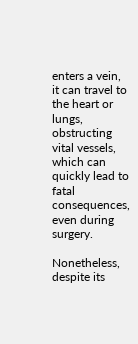enters a vein, it can travel to the heart or lungs, obstructing vital vessels, which can quickly lead to fatal consequences, even during surgery.

Nonetheless, despite its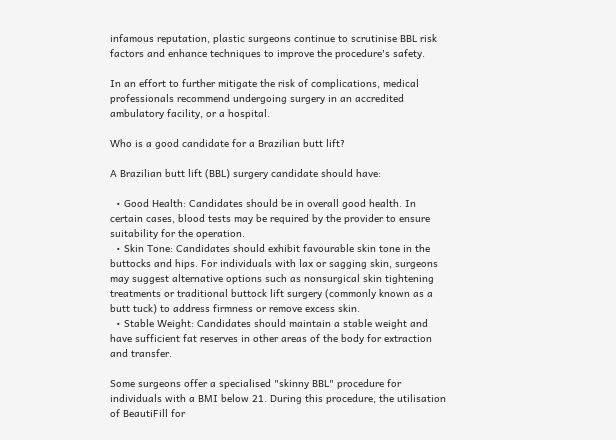infamous reputation, plastic surgeons continue to scrutinise BBL risk factors and enhance techniques to improve the procedure's safety.

In an effort to further mitigate the risk of complications, medical professionals recommend undergoing surgery in an accredited ambulatory facility, or a hospital.

Who is a good candidate for a Brazilian butt lift?

A Brazilian butt lift (BBL) surgery candidate should have:

  • Good Health: Candidates should be in overall good health. In certain cases, blood tests may be required by the provider to ensure suitability for the operation.
  • Skin Tone: Candidates should exhibit favourable skin tone in the buttocks and hips. For individuals with lax or sagging skin, surgeons may suggest alternative options such as nonsurgical skin tightening treatments or traditional buttock lift surgery (commonly known as a butt tuck) to address firmness or remove excess skin.
  • Stable Weight: Candidates should maintain a stable weight and have sufficient fat reserves in other areas of the body for extraction and transfer.

Some surgeons offer a specialised "skinny BBL" procedure for individuals with a BMI below 21. During this procedure, the utilisation of BeautiFill for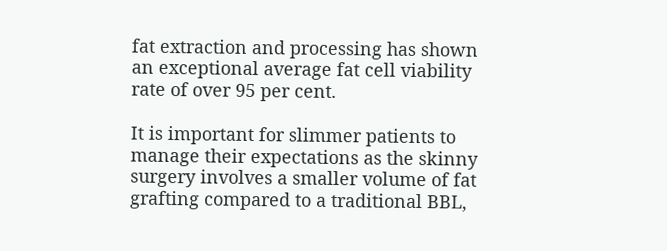fat extraction and processing has shown an exceptional average fat cell viability rate of over 95 per cent.

It is important for slimmer patients to manage their expectations as the skinny surgery involves a smaller volume of fat grafting compared to a traditional BBL,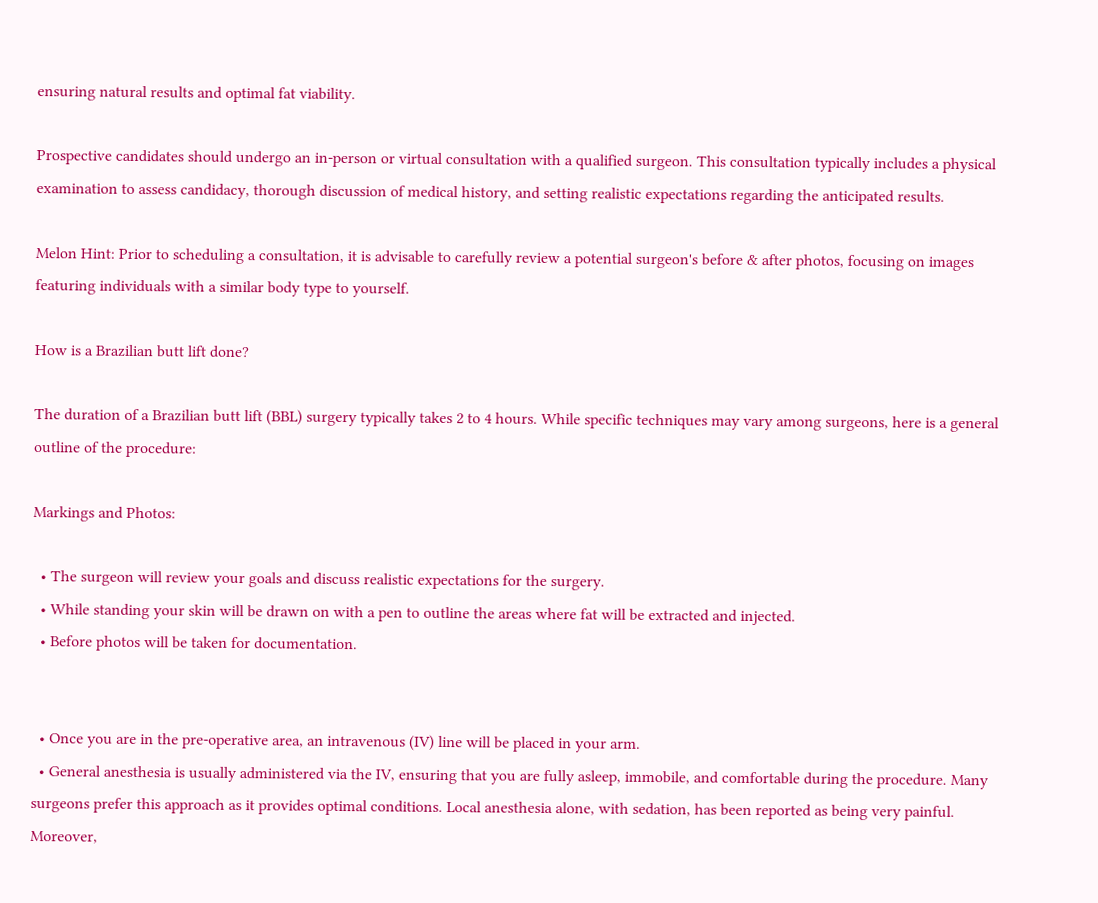ensuring natural results and optimal fat viability.

Prospective candidates should undergo an in-person or virtual consultation with a qualified surgeon. This consultation typically includes a physical examination to assess candidacy, thorough discussion of medical history, and setting realistic expectations regarding the anticipated results.

Melon Hint: Prior to scheduling a consultation, it is advisable to carefully review a potential surgeon's before & after photos, focusing on images featuring individuals with a similar body type to yourself.

How is a Brazilian butt lift done?

The duration of a Brazilian butt lift (BBL) surgery typically takes 2 to 4 hours. While specific techniques may vary among surgeons, here is a general outline of the procedure:

Markings and Photos:

  • The surgeon will review your goals and discuss realistic expectations for the surgery.
  • While standing your skin will be drawn on with a pen to outline the areas where fat will be extracted and injected.
  • Before photos will be taken for documentation.


  • Once you are in the pre-operative area, an intravenous (IV) line will be placed in your arm.
  • General anesthesia is usually administered via the IV, ensuring that you are fully asleep, immobile, and comfortable during the procedure. Many surgeons prefer this approach as it provides optimal conditions. Local anesthesia alone, with sedation, has been reported as being very painful. Moreover,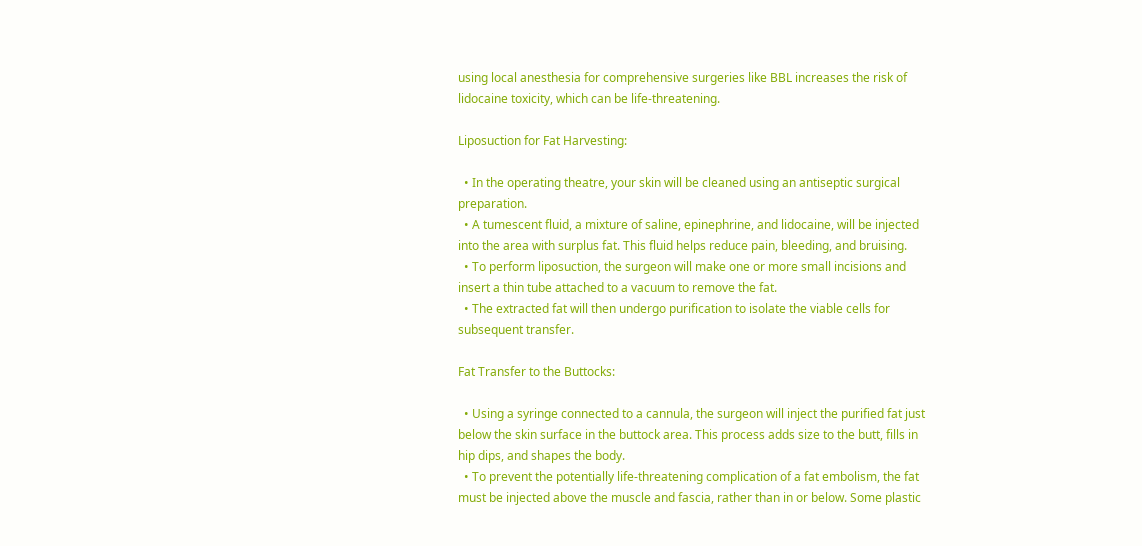using local anesthesia for comprehensive surgeries like BBL increases the risk of lidocaine toxicity, which can be life-threatening.

Liposuction for Fat Harvesting:

  • In the operating theatre, your skin will be cleaned using an antiseptic surgical preparation.
  • A tumescent fluid, a mixture of saline, epinephrine, and lidocaine, will be injected into the area with surplus fat. This fluid helps reduce pain, bleeding, and bruising.
  • To perform liposuction, the surgeon will make one or more small incisions and insert a thin tube attached to a vacuum to remove the fat.
  • The extracted fat will then undergo purification to isolate the viable cells for subsequent transfer.

Fat Transfer to the Buttocks:

  • Using a syringe connected to a cannula, the surgeon will inject the purified fat just below the skin surface in the buttock area. This process adds size to the butt, fills in hip dips, and shapes the body.
  • To prevent the potentially life-threatening complication of a fat embolism, the fat must be injected above the muscle and fascia, rather than in or below. Some plastic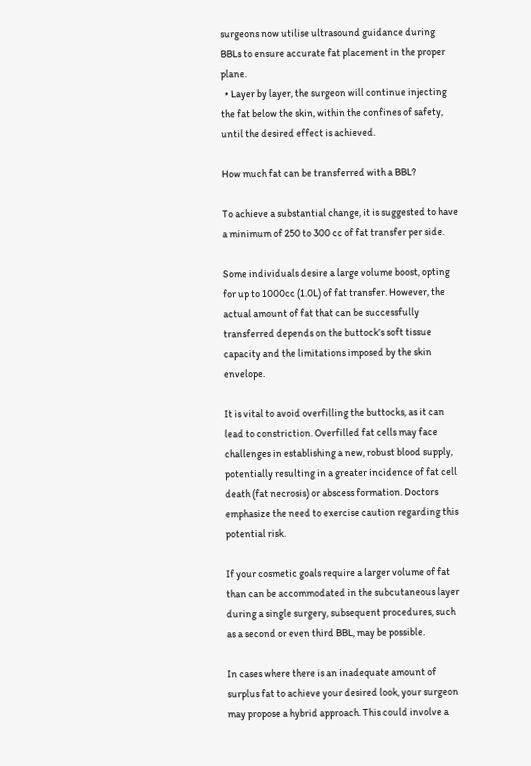surgeons now utilise ultrasound guidance during BBLs to ensure accurate fat placement in the proper plane.
  • Layer by layer, the surgeon will continue injecting the fat below the skin, within the confines of safety, until the desired effect is achieved.

How much fat can be transferred with a BBL?

To achieve a substantial change, it is suggested to have a minimum of 250 to 300 cc of fat transfer per side.

Some individuals desire a large volume boost, opting for up to 1000cc (1.0L) of fat transfer. However, the actual amount of fat that can be successfully transferred depends on the buttock's soft tissue capacity and the limitations imposed by the skin envelope.

It is vital to avoid overfilling the buttocks, as it can lead to constriction. Overfilled fat cells may face challenges in establishing a new, robust blood supply, potentially resulting in a greater incidence of fat cell death (fat necrosis) or abscess formation. Doctors emphasize the need to exercise caution regarding this potential risk.

If your cosmetic goals require a larger volume of fat than can be accommodated in the subcutaneous layer during a single surgery, subsequent procedures, such as a second or even third BBL, may be possible.

In cases where there is an inadequate amount of surplus fat to achieve your desired look, your surgeon may propose a hybrid approach. This could involve a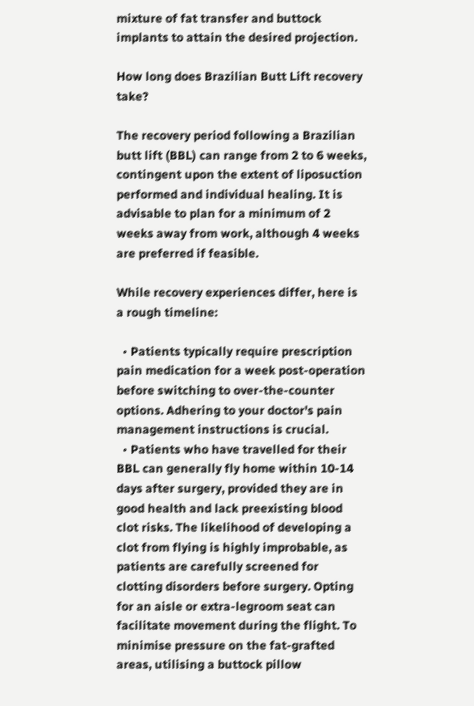mixture of fat transfer and buttock implants to attain the desired projection.

How long does Brazilian Butt Lift recovery take?

The recovery period following a Brazilian butt lift (BBL) can range from 2 to 6 weeks, contingent upon the extent of liposuction performed and individual healing. It is advisable to plan for a minimum of 2 weeks away from work, although 4 weeks are preferred if feasible.

While recovery experiences differ, here is a rough timeline:

  • Patients typically require prescription pain medication for a week post-operation before switching to over-the-counter options. Adhering to your doctor's pain management instructions is crucial.
  • Patients who have travelled for their BBL can generally fly home within 10-14 days after surgery, provided they are in good health and lack preexisting blood clot risks. The likelihood of developing a clot from flying is highly improbable, as patients are carefully screened for clotting disorders before surgery. Opting for an aisle or extra-legroom seat can facilitate movement during the flight. To minimise pressure on the fat-grafted areas, utilising a buttock pillow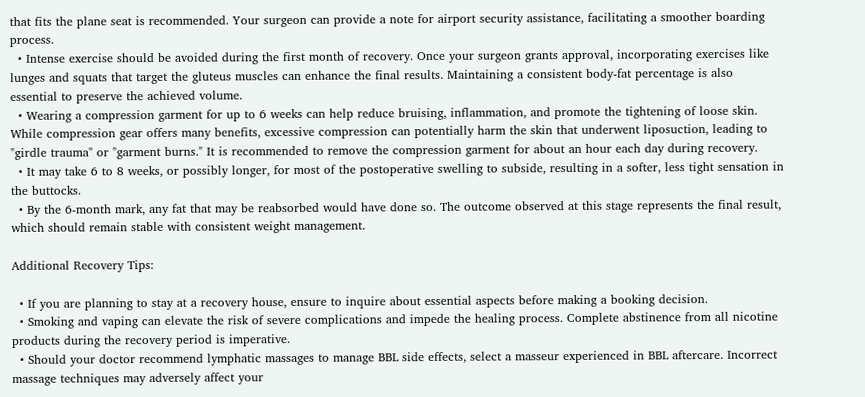that fits the plane seat is recommended. Your surgeon can provide a note for airport security assistance, facilitating a smoother boarding process.
  • Intense exercise should be avoided during the first month of recovery. Once your surgeon grants approval, incorporating exercises like lunges and squats that target the gluteus muscles can enhance the final results. Maintaining a consistent body-fat percentage is also essential to preserve the achieved volume.
  • Wearing a compression garment for up to 6 weeks can help reduce bruising, inflammation, and promote the tightening of loose skin. While compression gear offers many benefits, excessive compression can potentially harm the skin that underwent liposuction, leading to "girdle trauma" or "garment burns." It is recommended to remove the compression garment for about an hour each day during recovery.
  • It may take 6 to 8 weeks, or possibly longer, for most of the postoperative swelling to subside, resulting in a softer, less tight sensation in the buttocks.
  • By the 6-month mark, any fat that may be reabsorbed would have done so. The outcome observed at this stage represents the final result, which should remain stable with consistent weight management.

Additional Recovery Tips:

  • If you are planning to stay at a recovery house, ensure to inquire about essential aspects before making a booking decision.
  • Smoking and vaping can elevate the risk of severe complications and impede the healing process. Complete abstinence from all nicotine products during the recovery period is imperative.
  • Should your doctor recommend lymphatic massages to manage BBL side effects, select a masseur experienced in BBL aftercare. Incorrect massage techniques may adversely affect your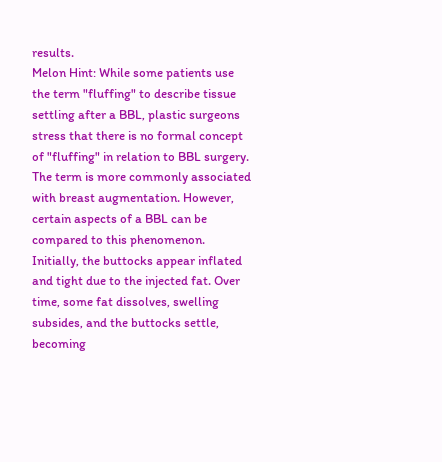results.
Melon Hint: While some patients use the term "fluffing" to describe tissue settling after a BBL, plastic surgeons stress that there is no formal concept of "fluffing" in relation to BBL surgery. The term is more commonly associated with breast augmentation. However, certain aspects of a BBL can be compared to this phenomenon. Initially, the buttocks appear inflated and tight due to the injected fat. Over time, some fat dissolves, swelling subsides, and the buttocks settle, becoming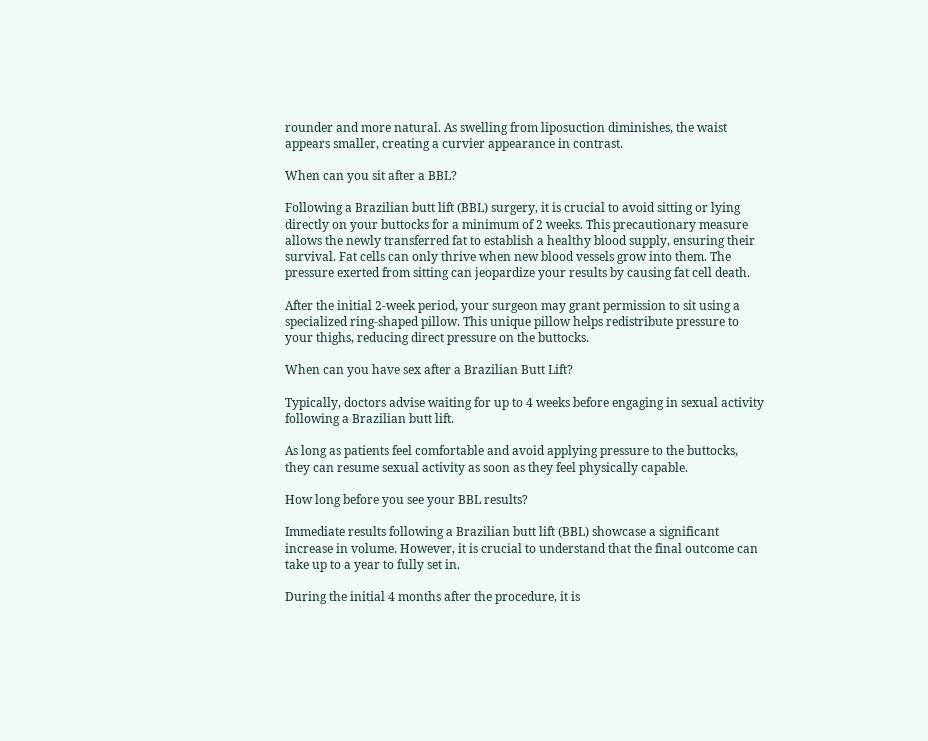rounder and more natural. As swelling from liposuction diminishes, the waist appears smaller, creating a curvier appearance in contrast.

When can you sit after a BBL?

Following a Brazilian butt lift (BBL) surgery, it is crucial to avoid sitting or lying directly on your buttocks for a minimum of 2 weeks. This precautionary measure allows the newly transferred fat to establish a healthy blood supply, ensuring their survival. Fat cells can only thrive when new blood vessels grow into them. The pressure exerted from sitting can jeopardize your results by causing fat cell death.

After the initial 2-week period, your surgeon may grant permission to sit using a specialized ring-shaped pillow. This unique pillow helps redistribute pressure to your thighs, reducing direct pressure on the buttocks.

When can you have sex after a Brazilian Butt Lift?

Typically, doctors advise waiting for up to 4 weeks before engaging in sexual activity following a Brazilian butt lift.

As long as patients feel comfortable and avoid applying pressure to the buttocks, they can resume sexual activity as soon as they feel physically capable.

How long before you see your BBL results?

Immediate results following a Brazilian butt lift (BBL) showcase a significant increase in volume. However, it is crucial to understand that the final outcome can take up to a year to fully set in.

During the initial 4 months after the procedure, it is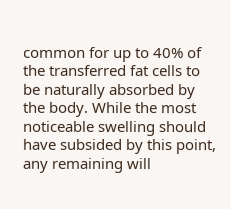common for up to 40% of the transferred fat cells to be naturally absorbed by the body. While the most noticeable swelling should have subsided by this point, any remaining will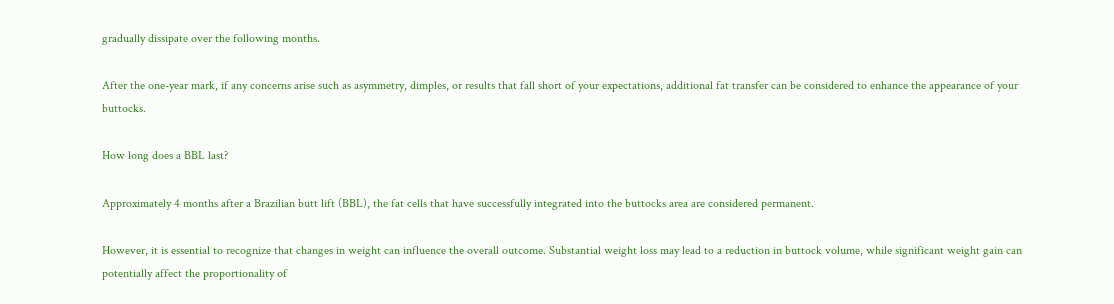gradually dissipate over the following months.

After the one-year mark, if any concerns arise such as asymmetry, dimples, or results that fall short of your expectations, additional fat transfer can be considered to enhance the appearance of your buttocks.

How long does a BBL last?

Approximately 4 months after a Brazilian butt lift (BBL), the fat cells that have successfully integrated into the buttocks area are considered permanent.

However, it is essential to recognize that changes in weight can influence the overall outcome. Substantial weight loss may lead to a reduction in buttock volume, while significant weight gain can potentially affect the proportionality of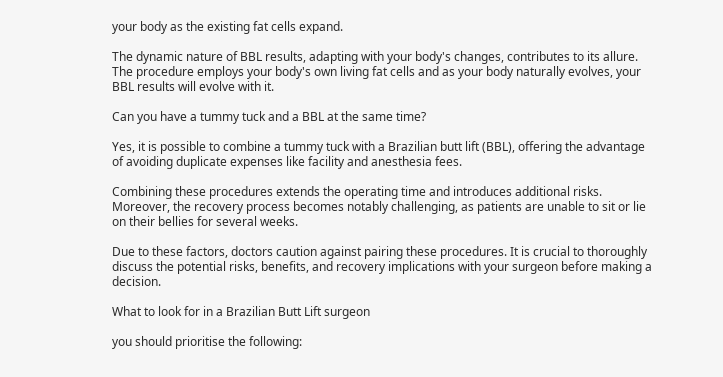your body as the existing fat cells expand.

The dynamic nature of BBL results, adapting with your body's changes, contributes to its allure. The procedure employs your body's own living fat cells and as your body naturally evolves, your BBL results will evolve with it.

Can you have a tummy tuck and a BBL at the same time?

Yes, it is possible to combine a tummy tuck with a Brazilian butt lift (BBL), offering the advantage of avoiding duplicate expenses like facility and anesthesia fees.

Combining these procedures extends the operating time and introduces additional risks. Moreover, the recovery process becomes notably challenging, as patients are unable to sit or lie on their bellies for several weeks.

Due to these factors, doctors caution against pairing these procedures. It is crucial to thoroughly discuss the potential risks, benefits, and recovery implications with your surgeon before making a decision.

What to look for in a Brazilian Butt Lift surgeon

you should prioritise the following: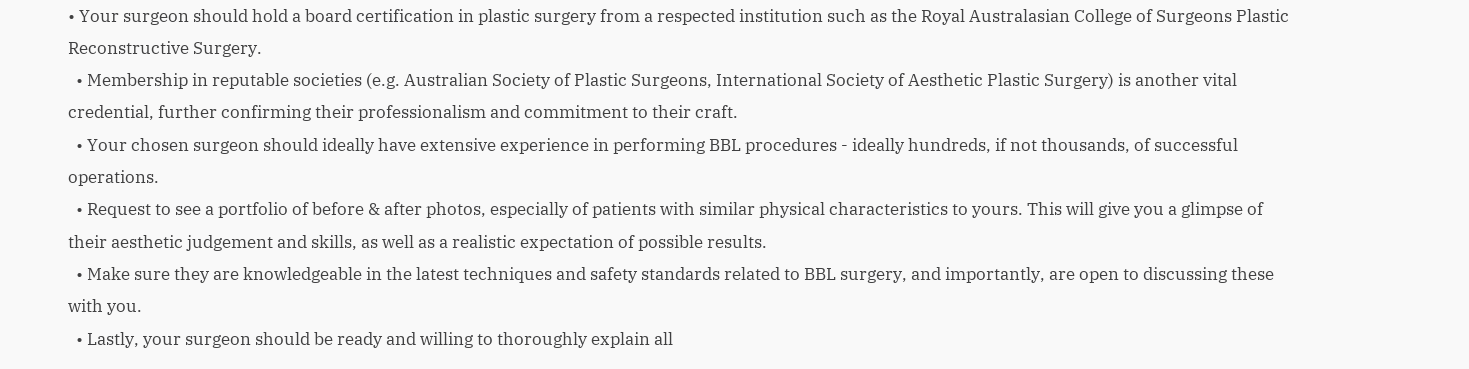• Your surgeon should hold a board certification in plastic surgery from a respected institution such as the Royal Australasian College of Surgeons Plastic Reconstructive Surgery.
  • Membership in reputable societies (e.g. Australian Society of Plastic Surgeons, International Society of Aesthetic Plastic Surgery) is another vital credential, further confirming their professionalism and commitment to their craft.
  • Your chosen surgeon should ideally have extensive experience in performing BBL procedures - ideally hundreds, if not thousands, of successful operations.
  • Request to see a portfolio of before & after photos, especially of patients with similar physical characteristics to yours. This will give you a glimpse of their aesthetic judgement and skills, as well as a realistic expectation of possible results.
  • Make sure they are knowledgeable in the latest techniques and safety standards related to BBL surgery, and importantly, are open to discussing these with you.
  • Lastly, your surgeon should be ready and willing to thoroughly explain all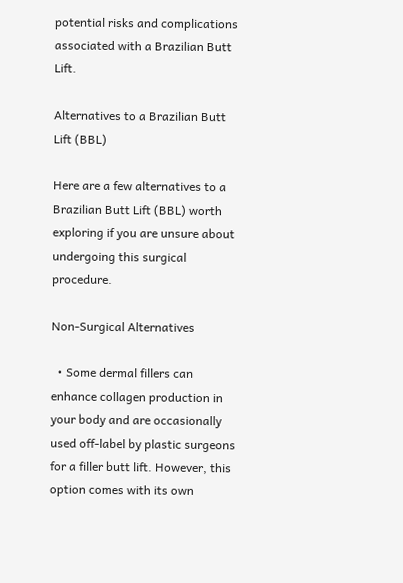potential risks and complications associated with a Brazilian Butt Lift.

Alternatives to a Brazilian Butt Lift (BBL)

Here are a few alternatives to a Brazilian Butt Lift (BBL) worth exploring if you are unsure about undergoing this surgical procedure.

Non-Surgical Alternatives

  • Some dermal fillers can enhance collagen production in your body and are occasionally used off-label by plastic surgeons for a filler butt lift. However, this option comes with its own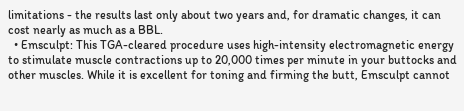limitations - the results last only about two years and, for dramatic changes, it can cost nearly as much as a BBL.
  • Emsculpt: This TGA-cleared procedure uses high-intensity electromagnetic energy to stimulate muscle contractions up to 20,000 times per minute in your buttocks and other muscles. While it is excellent for toning and firming the butt, Emsculpt cannot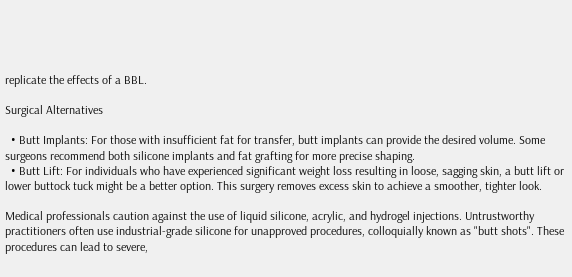replicate the effects of a BBL.

Surgical Alternatives

  • Butt Implants: For those with insufficient fat for transfer, butt implants can provide the desired volume. Some surgeons recommend both silicone implants and fat grafting for more precise shaping.
  • Butt Lift: For individuals who have experienced significant weight loss resulting in loose, sagging skin, a butt lift or lower buttock tuck might be a better option. This surgery removes excess skin to achieve a smoother, tighter look.

Medical professionals caution against the use of liquid silicone, acrylic, and hydrogel injections. Untrustworthy practitioners often use industrial-grade silicone for unapproved procedures, colloquially known as "butt shots". These procedures can lead to severe,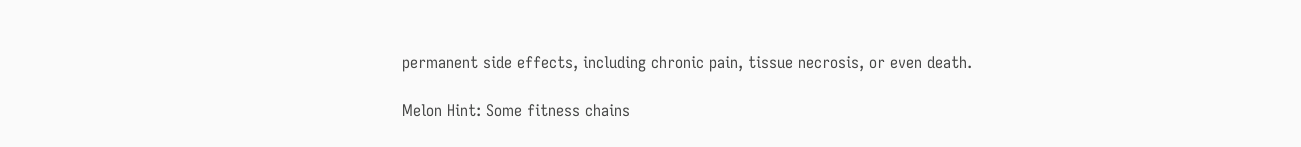permanent side effects, including chronic pain, tissue necrosis, or even death.

Melon Hint: Some fitness chains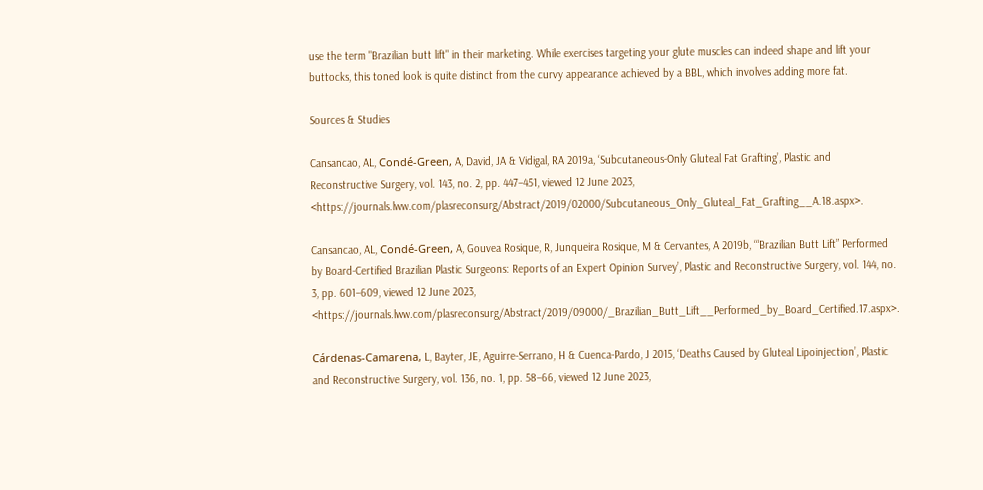use the term "Brazilian butt lift" in their marketing. While exercises targeting your glute muscles can indeed shape and lift your buttocks, this toned look is quite distinct from the curvy appearance achieved by a BBL, which involves adding more fat.

Sources & Studies

Cansancao, AL, Condé-Green, A, David, JA & Vidigal, RA 2019a, ‘Subcutaneous-Only Gluteal Fat Grafting’, Plastic and Reconstructive Surgery, vol. 143, no. 2, pp. 447–451, viewed 12 June 2023, <https://journals.lww.com/plasreconsurg/Abstract/2019/02000/Subcutaneous_Only_Gluteal_Fat_Grafting__A.18.aspx>.

Cansancao, AL, Condé-Green, A, Gouvea Rosique, R, Junqueira Rosique, M & Cervantes, A 2019b, ‘“Brazilian Butt Lift” Performed by Board-Certified Brazilian Plastic Surgeons: Reports of an Expert Opinion Survey’, Plastic and Reconstructive Surgery, vol. 144, no. 3, pp. 601–609, viewed 12 June 2023, <https://journals.lww.com/plasreconsurg/Abstract/2019/09000/_Brazilian_Butt_Lift__Performed_by_Board_Certified.17.aspx>.

Cárdenas-Camarena, L, Bayter, JE, Aguirre-Serrano, H & Cuenca-Pardo, J 2015, ‘Deaths Caused by Gluteal Lipoinjection’, Plastic and Reconstructive Surgery, vol. 136, no. 1, pp. 58–66, viewed 12 June 2023,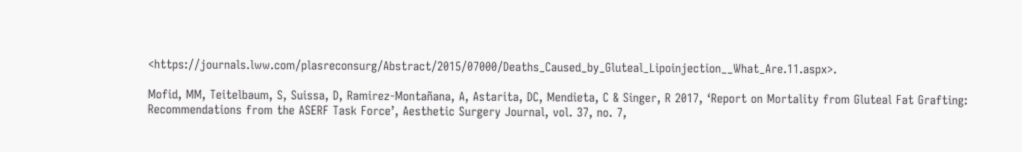<https://journals.lww.com/plasreconsurg/Abstract/2015/07000/Deaths_Caused_by_Gluteal_Lipoinjection__What_Are.11.aspx>.

Mofid, MM, Teitelbaum, S, Suissa, D, Ramirez-Montañana, A, Astarita, DC, Mendieta, C & Singer, R 2017, ‘Report on Mortality from Gluteal Fat Grafting: Recommendations from the ASERF Task Force’, Aesthetic Surgery Journal, vol. 37, no. 7,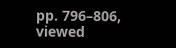pp. 796–806, viewed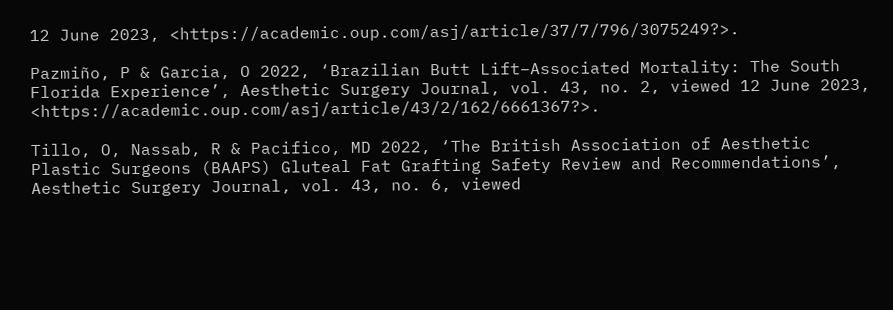12 June 2023, <https://academic.oup.com/asj/article/37/7/796/3075249?>.

Pazmiño, P & Garcia, O 2022, ‘Brazilian Butt Lift–Associated Mortality: The South Florida Experience’, Aesthetic Surgery Journal, vol. 43, no. 2, viewed 12 June 2023, <https://academic.oup.com/asj/article/43/2/162/6661367?>.

Tillo, O, Nassab, R & Pacifico, MD 2022, ‘The British Association of Aesthetic Plastic Surgeons (BAAPS) Gluteal Fat Grafting Safety Review and Recommendations’, Aesthetic Surgery Journal, vol. 43, no. 6, viewed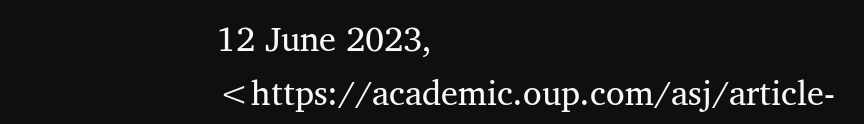12 June 2023, <https://academic.oup.com/asj/article-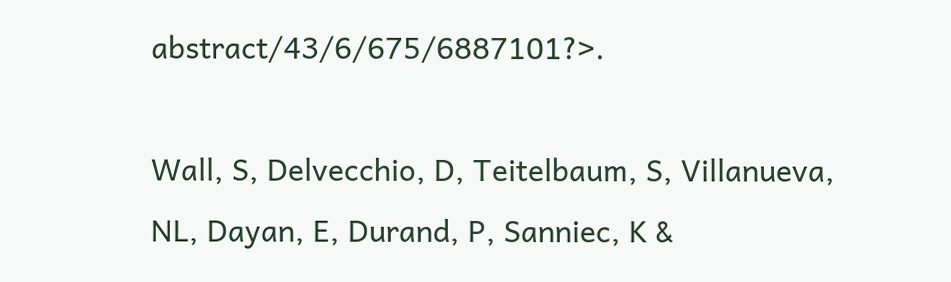abstract/43/6/675/6887101?>.

Wall, S, Delvecchio, D, Teitelbaum, S, Villanueva, NL, Dayan, E, Durand, P, Sanniec, K &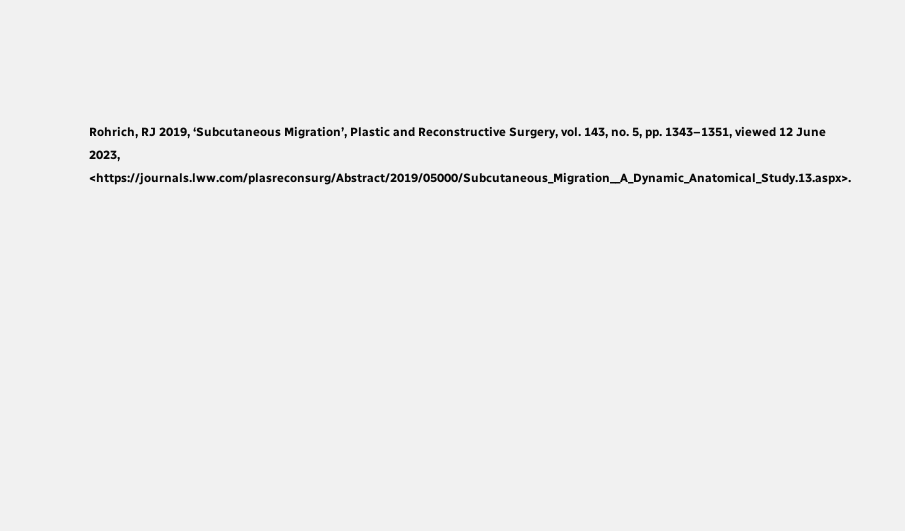Rohrich, RJ 2019, ‘Subcutaneous Migration’, Plastic and Reconstructive Surgery, vol. 143, no. 5, pp. 1343–1351, viewed 12 June 2023, <https://journals.lww.com/plasreconsurg/Abstract/2019/05000/Subcutaneous_Migration__A_Dynamic_Anatomical_Study.13.aspx>.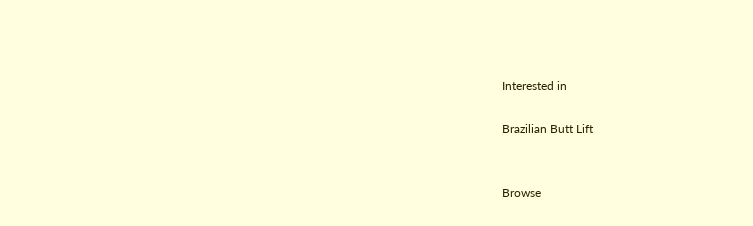Interested in

Brazilian Butt Lift


Browse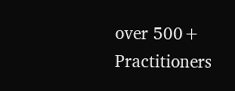over 500+ Practitioners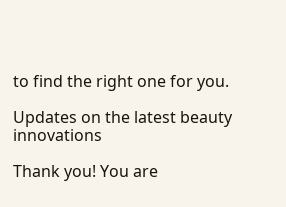to find the right one for you.

Updates on the latest beauty innovations

Thank you! You are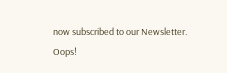now subscribed to our Newsletter.
Oops!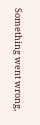Something went wrong,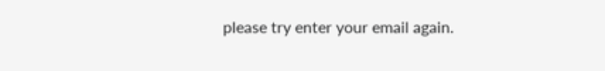please try enter your email again.